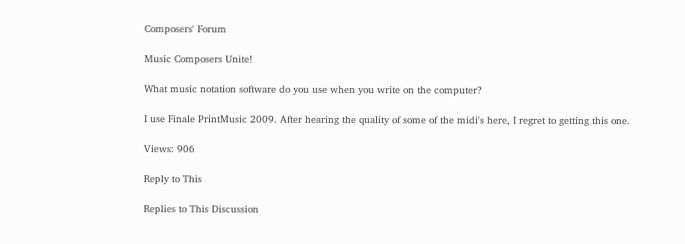Composers' Forum

Music Composers Unite!

What music notation software do you use when you write on the computer?

I use Finale PrintMusic 2009. After hearing the quality of some of the midi's here, I regret to getting this one.

Views: 906

Reply to This

Replies to This Discussion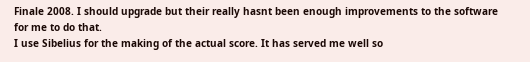Finale 2008. I should upgrade but their really hasnt been enough improvements to the software for me to do that.
I use Sibelius for the making of the actual score. It has served me well so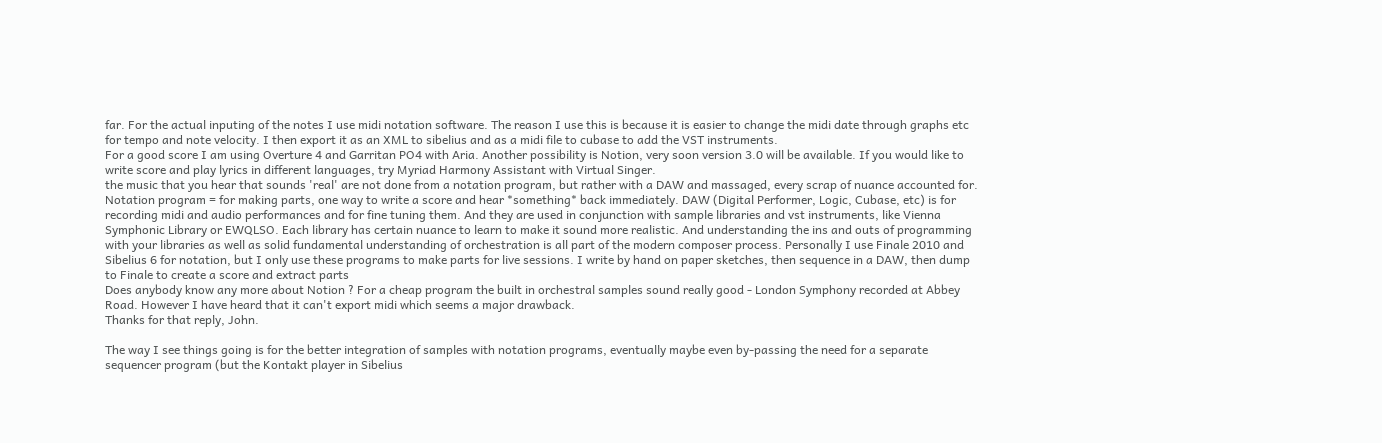far. For the actual inputing of the notes I use midi notation software. The reason I use this is because it is easier to change the midi date through graphs etc for tempo and note velocity. I then export it as an XML to sibelius and as a midi file to cubase to add the VST instruments.
For a good score I am using Overture 4 and Garritan PO4 with Aria. Another possibility is Notion, very soon version 3.0 will be available. If you would like to write score and play lyrics in different languages, try Myriad Harmony Assistant with Virtual Singer.
the music that you hear that sounds 'real' are not done from a notation program, but rather with a DAW and massaged, every scrap of nuance accounted for. Notation program = for making parts, one way to write a score and hear *something* back immediately. DAW (Digital Performer, Logic, Cubase, etc) is for recording midi and audio performances and for fine tuning them. And they are used in conjunction with sample libraries and vst instruments, like Vienna Symphonic Library or EWQLSO. Each library has certain nuance to learn to make it sound more realistic. And understanding the ins and outs of programming with your libraries as well as solid fundamental understanding of orchestration is all part of the modern composer process. Personally I use Finale 2010 and Sibelius 6 for notation, but I only use these programs to make parts for live sessions. I write by hand on paper sketches, then sequence in a DAW, then dump to Finale to create a score and extract parts
Does anybody know any more about Notion ? For a cheap program the built in orchestral samples sound really good - London Symphony recorded at Abbey Road. However I have heard that it can't export midi which seems a major drawback.
Thanks for that reply, John.

The way I see things going is for the better integration of samples with notation programs, eventually maybe even by-passing the need for a separate sequencer program (but the Kontakt player in Sibelius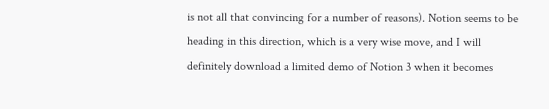is not all that convincing for a number of reasons). Notion seems to be heading in this direction, which is a very wise move, and I will definitely download a limited demo of Notion 3 when it becomes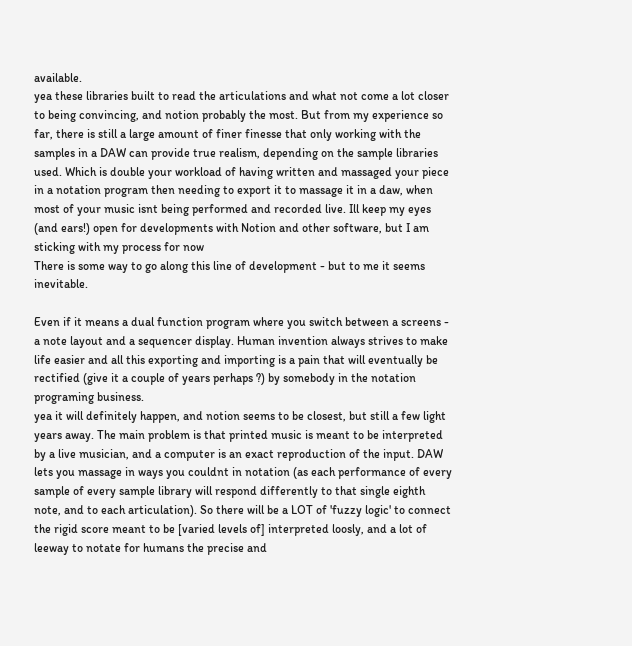available.
yea these libraries built to read the articulations and what not come a lot closer to being convincing, and notion probably the most. But from my experience so far, there is still a large amount of finer finesse that only working with the samples in a DAW can provide true realism, depending on the sample libraries used. Which is double your workload of having written and massaged your piece in a notation program then needing to export it to massage it in a daw, when most of your music isnt being performed and recorded live. Ill keep my eyes (and ears!) open for developments with Notion and other software, but I am sticking with my process for now
There is some way to go along this line of development - but to me it seems inevitable.

Even if it means a dual function program where you switch between a screens - a note layout and a sequencer display. Human invention always strives to make life easier and all this exporting and importing is a pain that will eventually be rectified (give it a couple of years perhaps ?) by somebody in the notation programing business.
yea it will definitely happen, and notion seems to be closest, but still a few light years away. The main problem is that printed music is meant to be interpreted by a live musician, and a computer is an exact reproduction of the input. DAW lets you massage in ways you couldnt in notation (as each performance of every sample of every sample library will respond differently to that single eighth note, and to each articulation). So there will be a LOT of 'fuzzy logic' to connect the rigid score meant to be [varied levels of] interpreted loosly, and a lot of leeway to notate for humans the precise and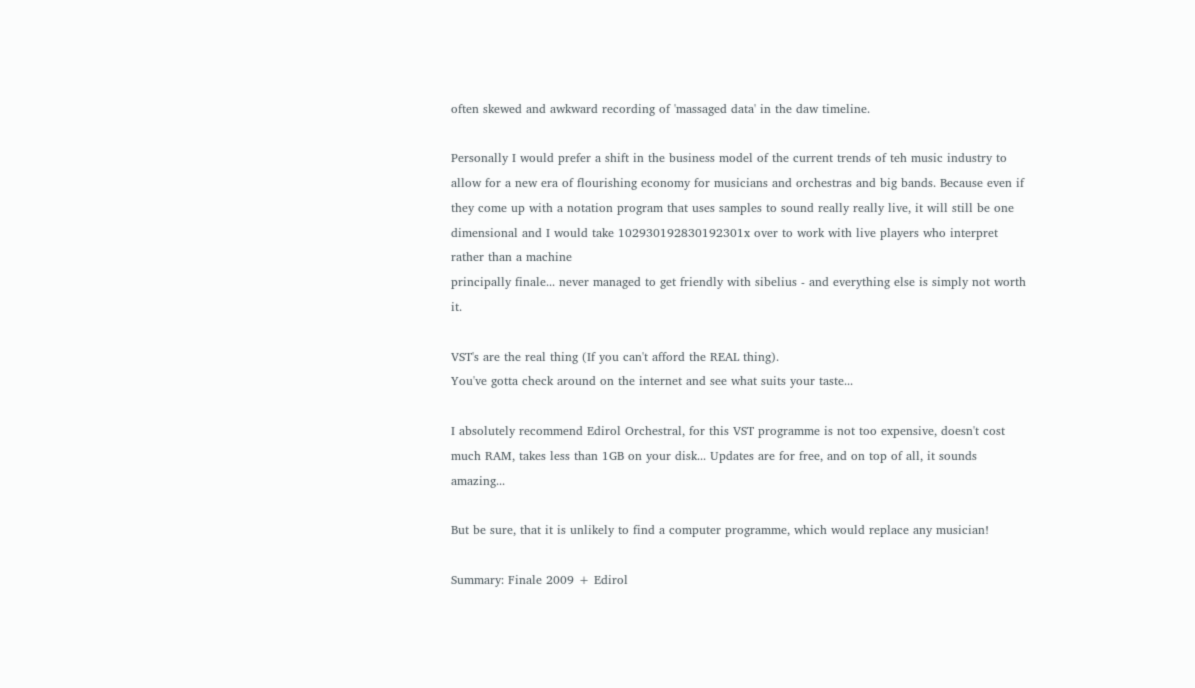often skewed and awkward recording of 'massaged data' in the daw timeline.

Personally I would prefer a shift in the business model of the current trends of teh music industry to allow for a new era of flourishing economy for musicians and orchestras and big bands. Because even if they come up with a notation program that uses samples to sound really really live, it will still be one dimensional and I would take 102930192830192301x over to work with live players who interpret rather than a machine
principally finale... never managed to get friendly with sibelius - and everything else is simply not worth it.

VST's are the real thing (If you can't afford the REAL thing).
You've gotta check around on the internet and see what suits your taste...

I absolutely recommend Edirol Orchestral, for this VST programme is not too expensive, doesn't cost much RAM, takes less than 1GB on your disk... Updates are for free, and on top of all, it sounds amazing...

But be sure, that it is unlikely to find a computer programme, which would replace any musician!

Summary: Finale 2009 + Edirol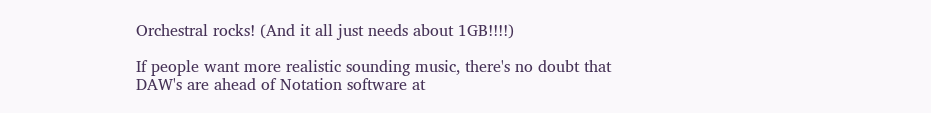Orchestral rocks! (And it all just needs about 1GB!!!!)

If people want more realistic sounding music, there's no doubt that DAW's are ahead of Notation software at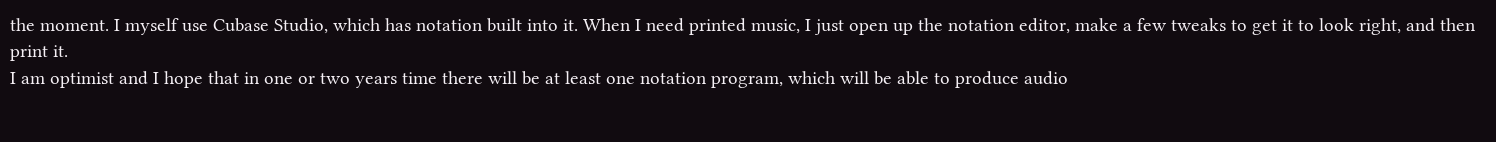the moment. I myself use Cubase Studio, which has notation built into it. When I need printed music, I just open up the notation editor, make a few tweaks to get it to look right, and then print it.
I am optimist and I hope that in one or two years time there will be at least one notation program, which will be able to produce audio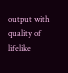output with quality of lifelike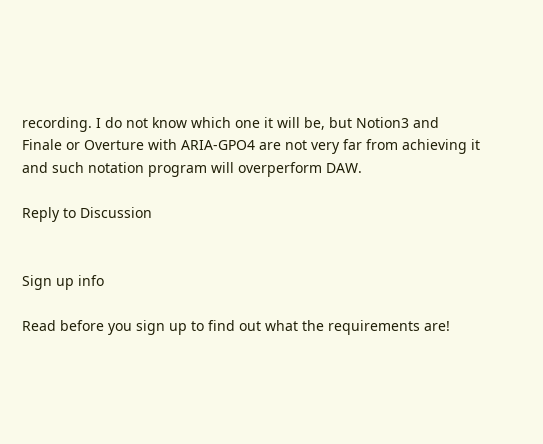recording. I do not know which one it will be, but Notion3 and Finale or Overture with ARIA-GPO4 are not very far from achieving it and such notation program will overperform DAW.

Reply to Discussion


Sign up info

Read before you sign up to find out what the requirements are!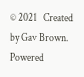© 2021   Created by Gav Brown.   Powered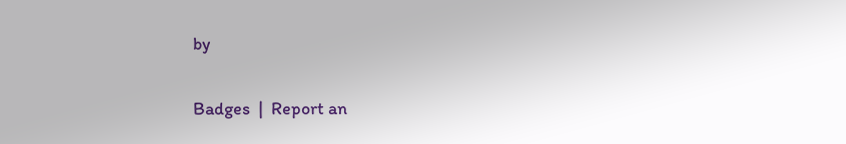by

Badges  |  Report an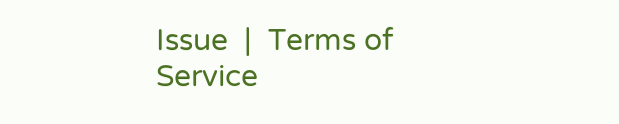Issue  |  Terms of Service